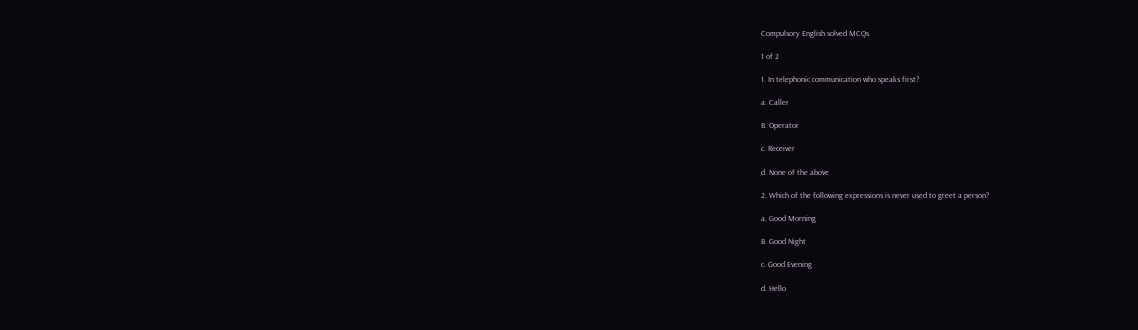Compulsory English solved MCQs

1 of 2

1. In telephonic communication who speaks first?

a. Caller

B. Operator

c. Receiver

d. None of the above

2. Which of the following expressions is never used to greet a person?

a. Good Morning

B. Good Night

c. Good Evening

d. Hello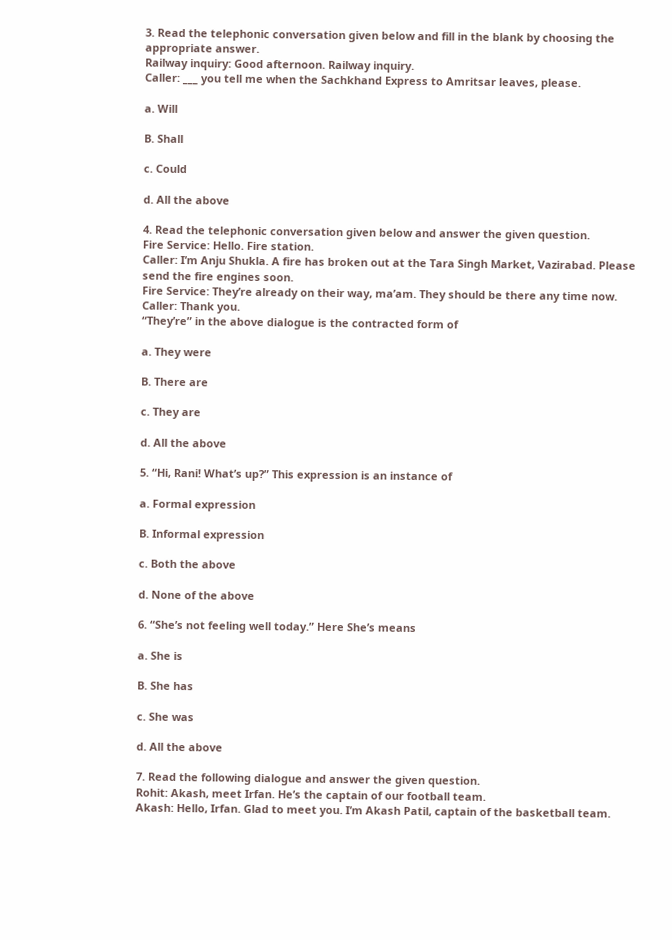3. Read the telephonic conversation given below and fill in the blank by choosing the appropriate answer.
Railway inquiry: Good afternoon. Railway inquiry.
Caller: ___ you tell me when the Sachkhand Express to Amritsar leaves, please.

a. Will

B. Shall

c. Could

d. All the above

4. Read the telephonic conversation given below and answer the given question.
Fire Service: Hello. Fire station.
Caller: I’m Anju Shukla. A fire has broken out at the Tara Singh Market, Vazirabad. Please send the fire engines soon.
Fire Service: They’re already on their way, ma’am. They should be there any time now.
Caller: Thank you.
“They’re” in the above dialogue is the contracted form of

a. They were

B. There are

c. They are

d. All the above

5. “Hi, Rani! What’s up?” This expression is an instance of

a. Formal expression

B. Informal expression

c. Both the above

d. None of the above

6. “She’s not feeling well today.” Here She’s means

a. She is

B. She has

c. She was

d. All the above

7. Read the following dialogue and answer the given question.
Rohit: Akash, meet Irfan. He’s the captain of our football team.
Akash: Hello, Irfan. Glad to meet you. I’m Akash Patil, captain of the basketball team.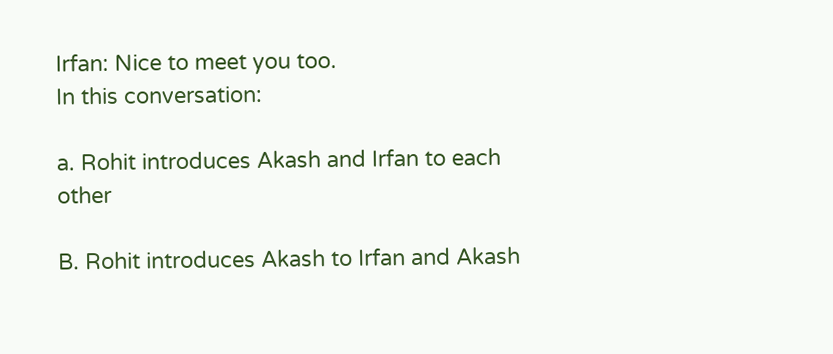Irfan: Nice to meet you too.
In this conversation:

a. Rohit introduces Akash and Irfan to each other

B. Rohit introduces Akash to Irfan and Akash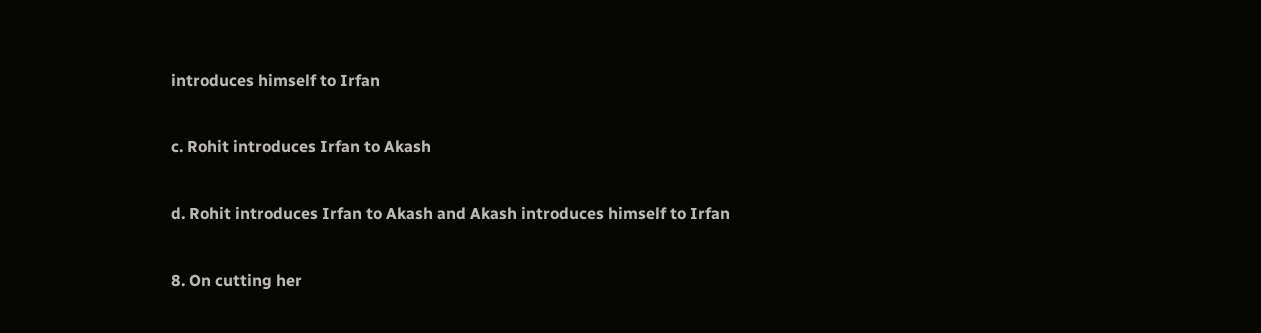introduces himself to Irfan

c. Rohit introduces Irfan to Akash

d. Rohit introduces Irfan to Akash and Akash introduces himself to Irfan

8. On cutting her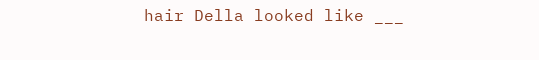hair Della looked like ___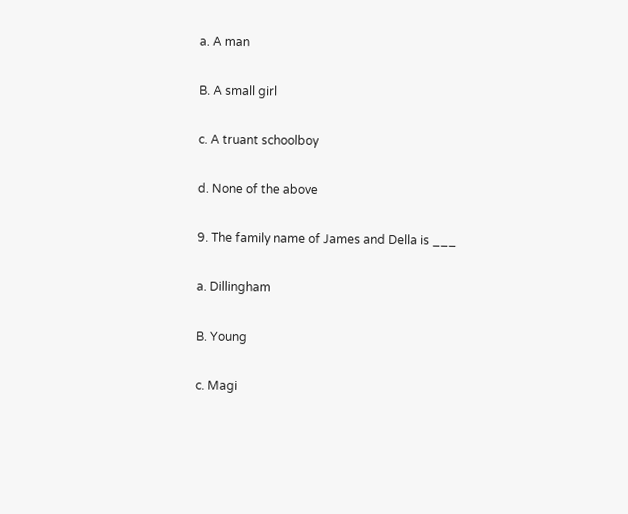a. A man

B. A small girl

c. A truant schoolboy

d. None of the above

9. The family name of James and Della is ___

a. Dillingham

B. Young

c. Magi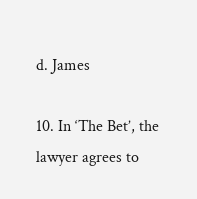d. James

10. In ‘The Bet’, the lawyer agrees to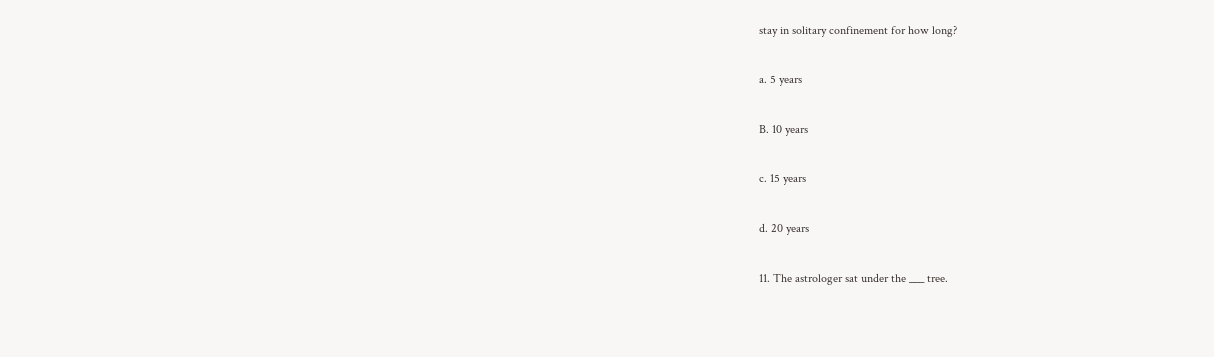stay in solitary confinement for how long?

a. 5 years

B. 10 years

c. 15 years

d. 20 years

11. The astrologer sat under the ___ tree.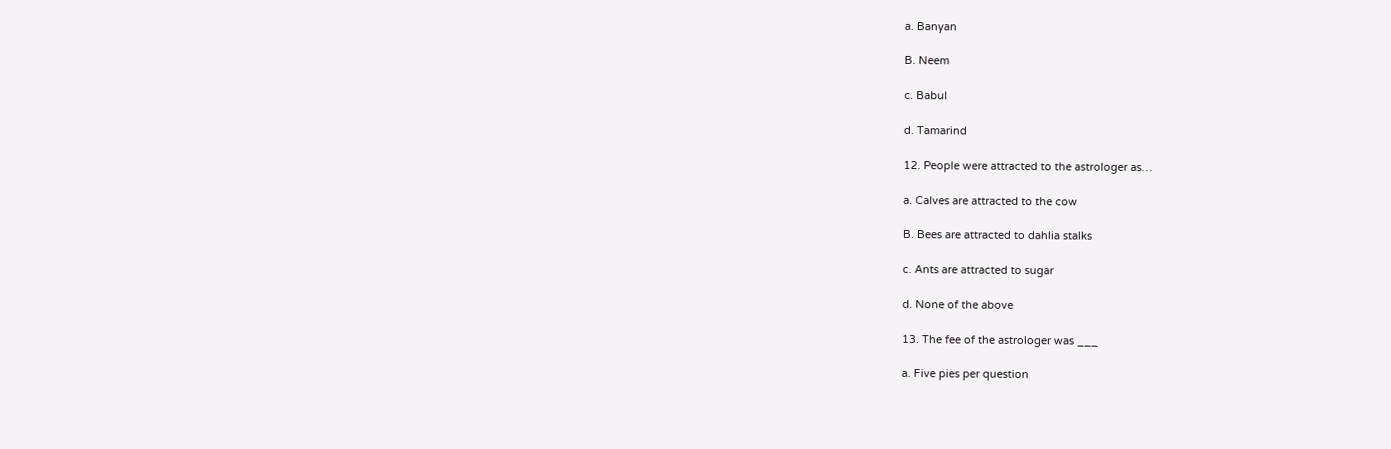a. Banyan

B. Neem

c. Babul

d. Tamarind

12. People were attracted to the astrologer as…

a. Calves are attracted to the cow

B. Bees are attracted to dahlia stalks

c. Ants are attracted to sugar

d. None of the above

13. The fee of the astrologer was ___

a. Five pies per question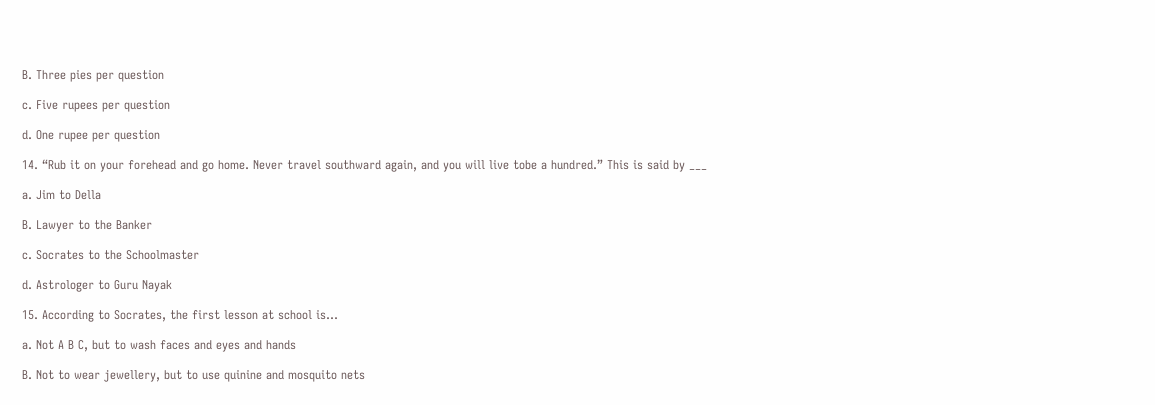B. Three pies per question

c. Five rupees per question

d. One rupee per question

14. “Rub it on your forehead and go home. Never travel southward again, and you will live tobe a hundred.” This is said by ___

a. Jim to Della

B. Lawyer to the Banker

c. Socrates to the Schoolmaster

d. Astrologer to Guru Nayak

15. According to Socrates, the first lesson at school is…

a. Not A B C, but to wash faces and eyes and hands

B. Not to wear jewellery, but to use quinine and mosquito nets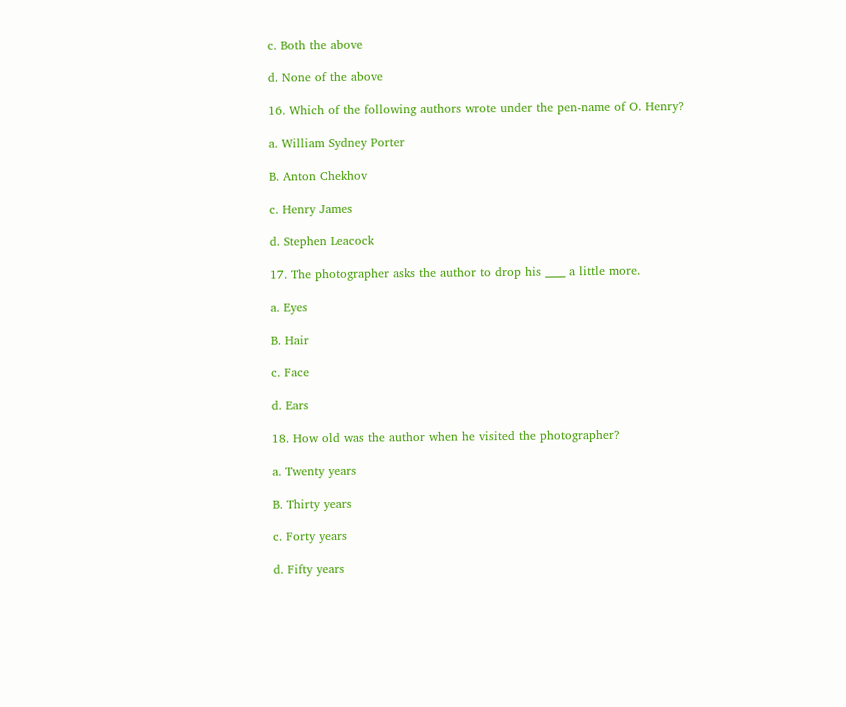c. Both the above

d. None of the above

16. Which of the following authors wrote under the pen-name of O. Henry?

a. William Sydney Porter

B. Anton Chekhov

c. Henry James

d. Stephen Leacock

17. The photographer asks the author to drop his ____ a little more.

a. Eyes

B. Hair

c. Face

d. Ears

18. How old was the author when he visited the photographer?

a. Twenty years

B. Thirty years

c. Forty years

d. Fifty years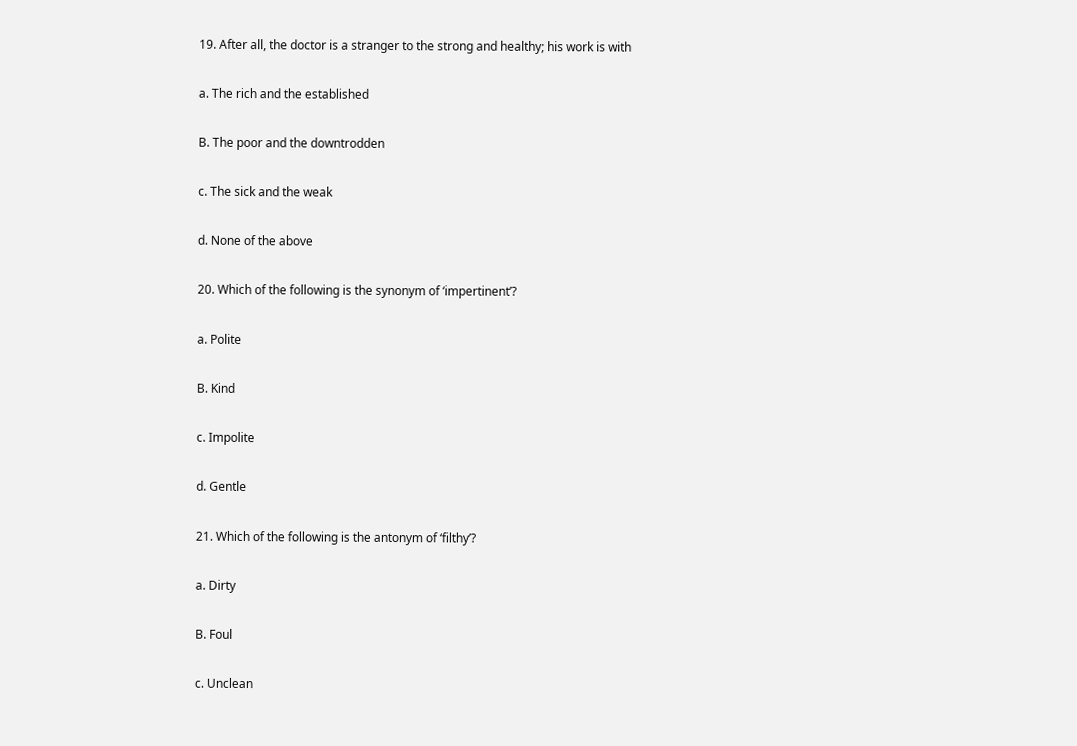19. After all, the doctor is a stranger to the strong and healthy; his work is with

a. The rich and the established

B. The poor and the downtrodden

c. The sick and the weak

d. None of the above

20. Which of the following is the synonym of ‘impertinent’?

a. Polite

B. Kind

c. Impolite

d. Gentle

21. Which of the following is the antonym of ‘filthy’?

a. Dirty

B. Foul

c. Unclean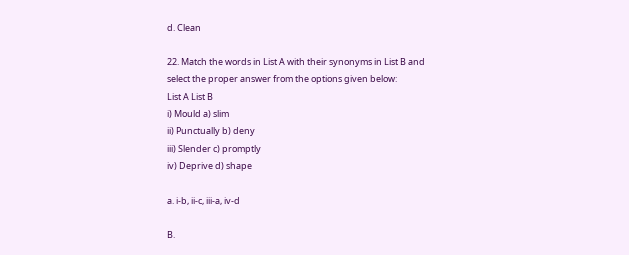d. Clean

22. Match the words in List A with their synonyms in List B and select the proper answer from the options given below:
List A List B
i) Mould a) slim
ii) Punctually b) deny
iii) Slender c) promptly
iv) Deprive d) shape

a. i-b, ii-c, iii-a, iv-d

B.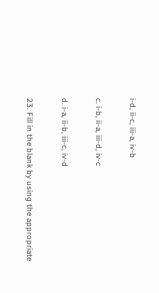i-d, ii-c, iii-a, iv-b

c. i-b, ii-a, iii-d, iv-c

d. i-a, ii-b, iii-c, iv-d

23. Fill in the blank by using the appropriate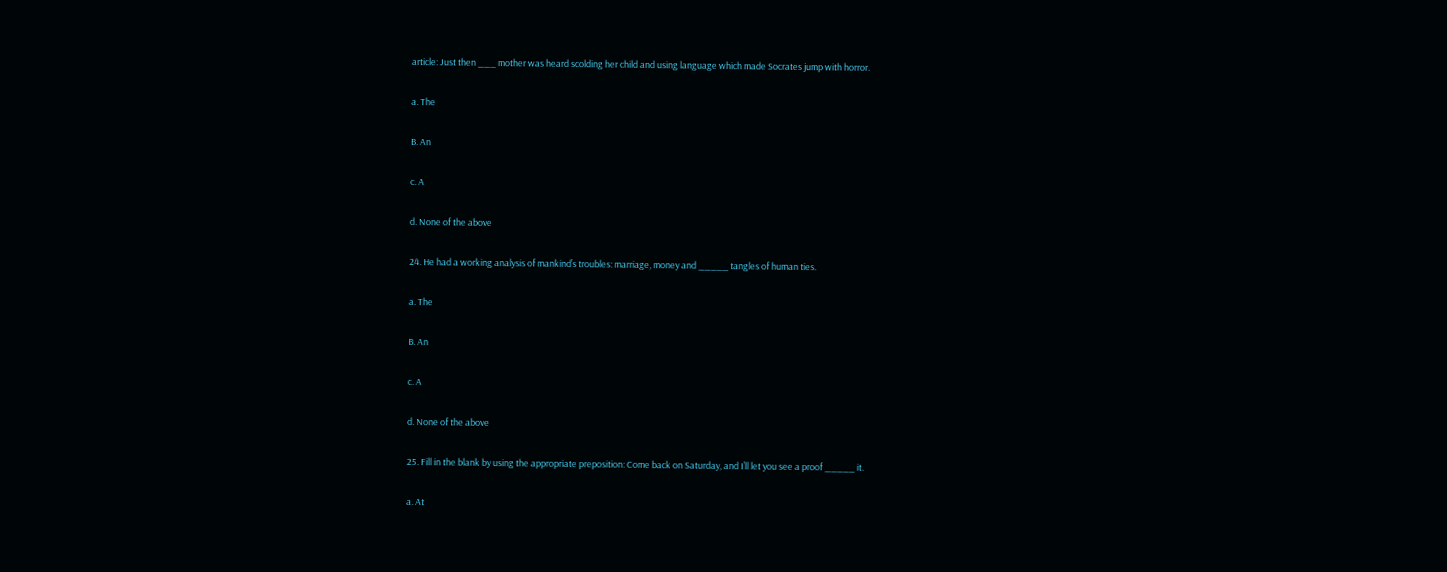article: Just then ___ mother was heard scolding her child and using language which made Socrates jump with horror.

a. The

B. An

c. A

d. None of the above

24. He had a working analysis of mankind’s troubles: marriage, money and _____ tangles of human ties.

a. The

B. An

c. A

d. None of the above

25. Fill in the blank by using the appropriate preposition: Come back on Saturday, and I’ll let you see a proof _____ it.

a. At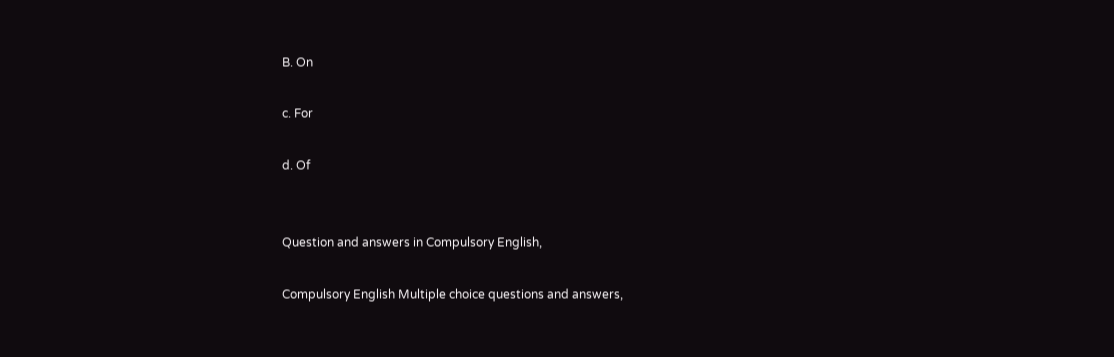B. On

c. For

d. Of


Question and answers in Compulsory English,

Compulsory English Multiple choice questions and answers,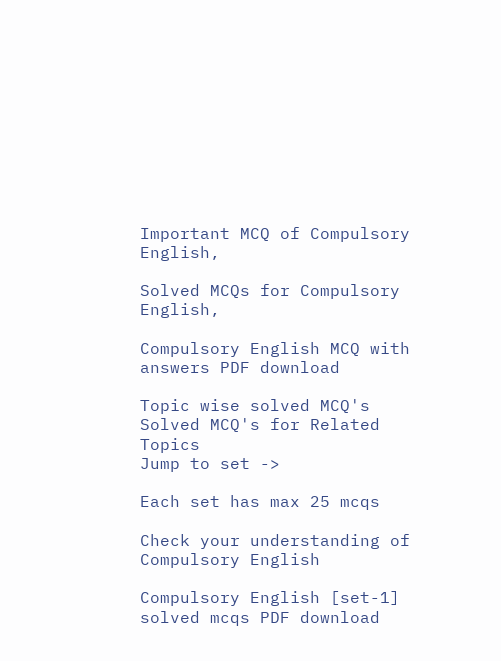Important MCQ of Compulsory English,

Solved MCQs for Compulsory English,

Compulsory English MCQ with answers PDF download

Topic wise solved MCQ's
Solved MCQ's for Related Topics
Jump to set ->

Each set has max 25 mcqs

Check your understanding of
Compulsory English

Compulsory English [set-1] solved mcqs PDF download